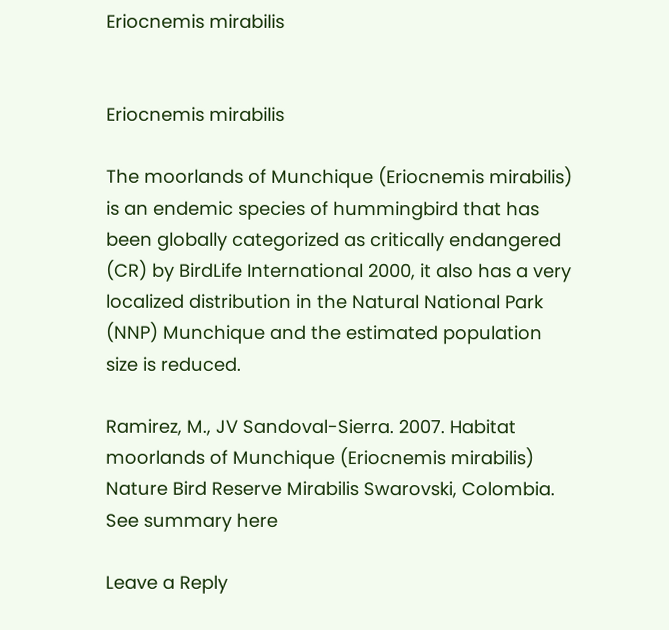Eriocnemis mirabilis


Eriocnemis mirabilis

The moorlands of Munchique (Eriocnemis mirabilis) is an endemic species of hummingbird that has been globally categorized as critically endangered (CR) by BirdLife International 2000, it also has a very localized distribution in the Natural National Park (NNP) Munchique and the estimated population size is reduced.

Ramirez, M., JV Sandoval-Sierra. 2007. Habitat moorlands of Munchique (Eriocnemis mirabilis) Nature Bird Reserve Mirabilis Swarovski, Colombia. See summary here

Leave a Reply